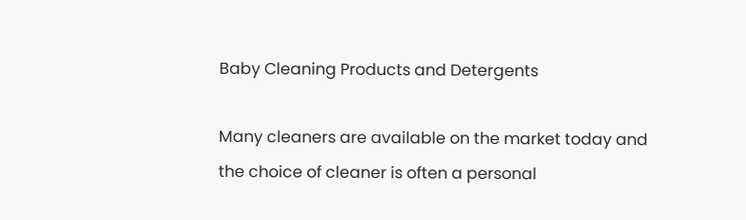Baby Cleaning Products and Detergents

Many cleaners are available on the market today and the choice of cleaner is often a personal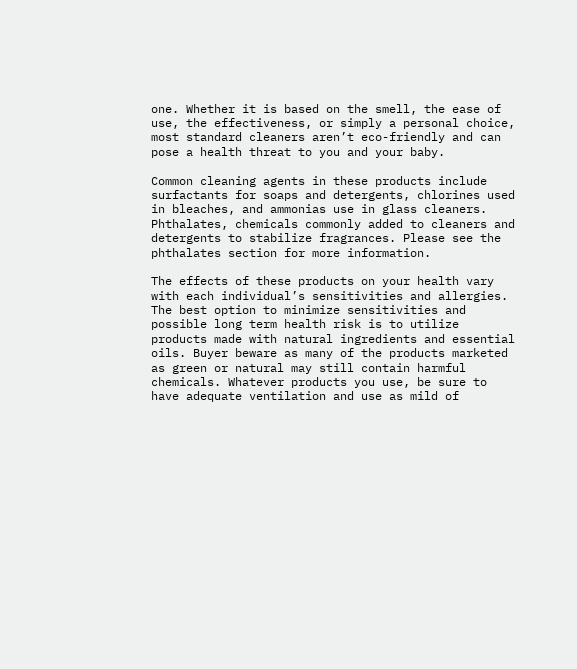one. Whether it is based on the smell, the ease of use, the effectiveness, or simply a personal choice, most standard cleaners aren’t eco-friendly and can pose a health threat to you and your baby.

Common cleaning agents in these products include surfactants for soaps and detergents, chlorines used in bleaches, and ammonias use in glass cleaners. Phthalates, chemicals commonly added to cleaners and detergents to stabilize fragrances. Please see the phthalates section for more information.

The effects of these products on your health vary with each individual’s sensitivities and allergies. The best option to minimize sensitivities and possible long term health risk is to utilize products made with natural ingredients and essential oils. Buyer beware as many of the products marketed as green or natural may still contain harmful chemicals. Whatever products you use, be sure to have adequate ventilation and use as mild of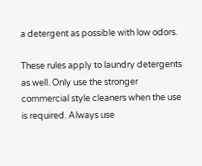a detergent as possible with low odors.

These rules apply to laundry detergents as well. Only use the stronger commercial style cleaners when the use is required. Always use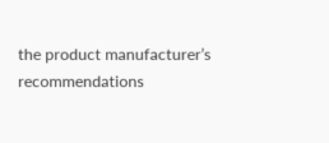the product manufacturer’s recommendations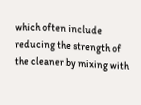which often include reducing the strength of the cleaner by mixing with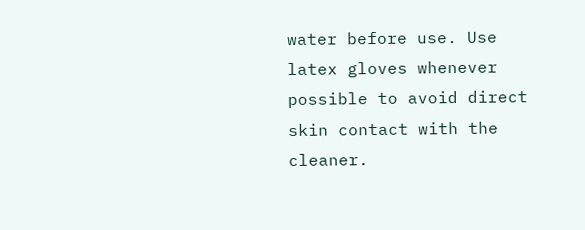water before use. Use latex gloves whenever possible to avoid direct skin contact with the cleaner.